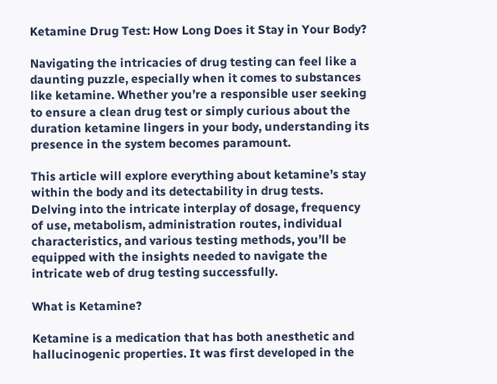Ketamine Drug Test: How Long Does it Stay in Your Body?

Navigating the intricacies of drug testing can feel like a daunting puzzle, especially when it comes to substances like ketamine. Whether you’re a responsible user seeking to ensure a clean drug test or simply curious about the duration ketamine lingers in your body, understanding its presence in the system becomes paramount.

This article will explore everything about ketamine’s stay within the body and its detectability in drug tests. Delving into the intricate interplay of dosage, frequency of use, metabolism, administration routes, individual characteristics, and various testing methods, you’ll be equipped with the insights needed to navigate the intricate web of drug testing successfully.

What is Ketamine?

Ketamine is a medication that has both anesthetic and hallucinogenic properties. It was first developed in the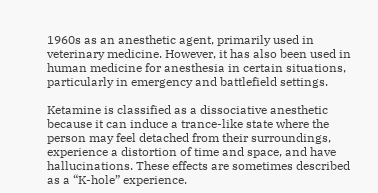1960s as an anesthetic agent, primarily used in veterinary medicine. However, it has also been used in human medicine for anesthesia in certain situations, particularly in emergency and battlefield settings.

Ketamine is classified as a dissociative anesthetic because it can induce a trance-like state where the person may feel detached from their surroundings, experience a distortion of time and space, and have hallucinations. These effects are sometimes described as a “K-hole” experience.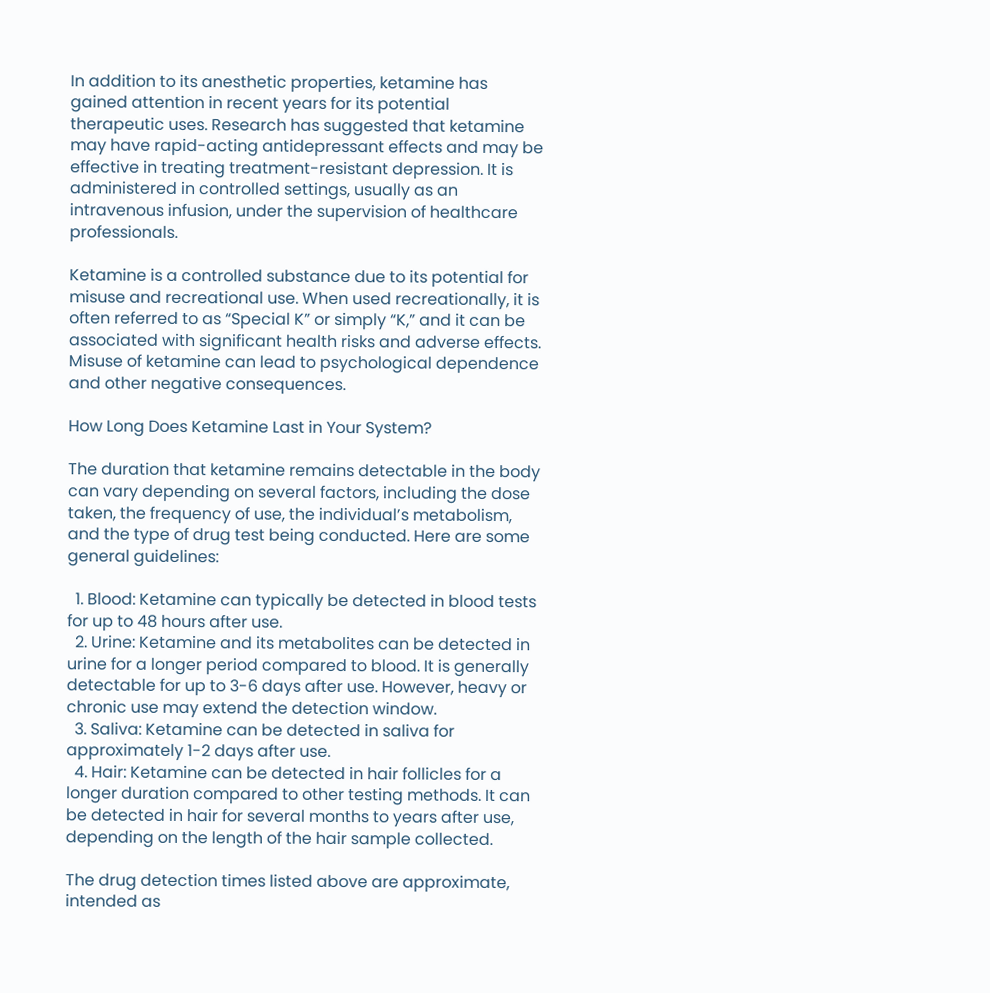In addition to its anesthetic properties, ketamine has gained attention in recent years for its potential therapeutic uses. Research has suggested that ketamine may have rapid-acting antidepressant effects and may be effective in treating treatment-resistant depression. It is administered in controlled settings, usually as an intravenous infusion, under the supervision of healthcare professionals.

Ketamine is a controlled substance due to its potential for misuse and recreational use. When used recreationally, it is often referred to as “Special K” or simply “K,” and it can be associated with significant health risks and adverse effects. Misuse of ketamine can lead to psychological dependence and other negative consequences.

How Long Does Ketamine Last in Your System?

The duration that ketamine remains detectable in the body can vary depending on several factors, including the dose taken, the frequency of use, the individual’s metabolism, and the type of drug test being conducted. Here are some general guidelines:

  1. Blood: Ketamine can typically be detected in blood tests for up to 48 hours after use.
  2. Urine: Ketamine and its metabolites can be detected in urine for a longer period compared to blood. It is generally detectable for up to 3-6 days after use. However, heavy or chronic use may extend the detection window.
  3. Saliva: Ketamine can be detected in saliva for approximately 1-2 days after use.
  4. Hair: Ketamine can be detected in hair follicles for a longer duration compared to other testing methods. It can be detected in hair for several months to years after use, depending on the length of the hair sample collected.

The drug detection times listed above are approximate, intended as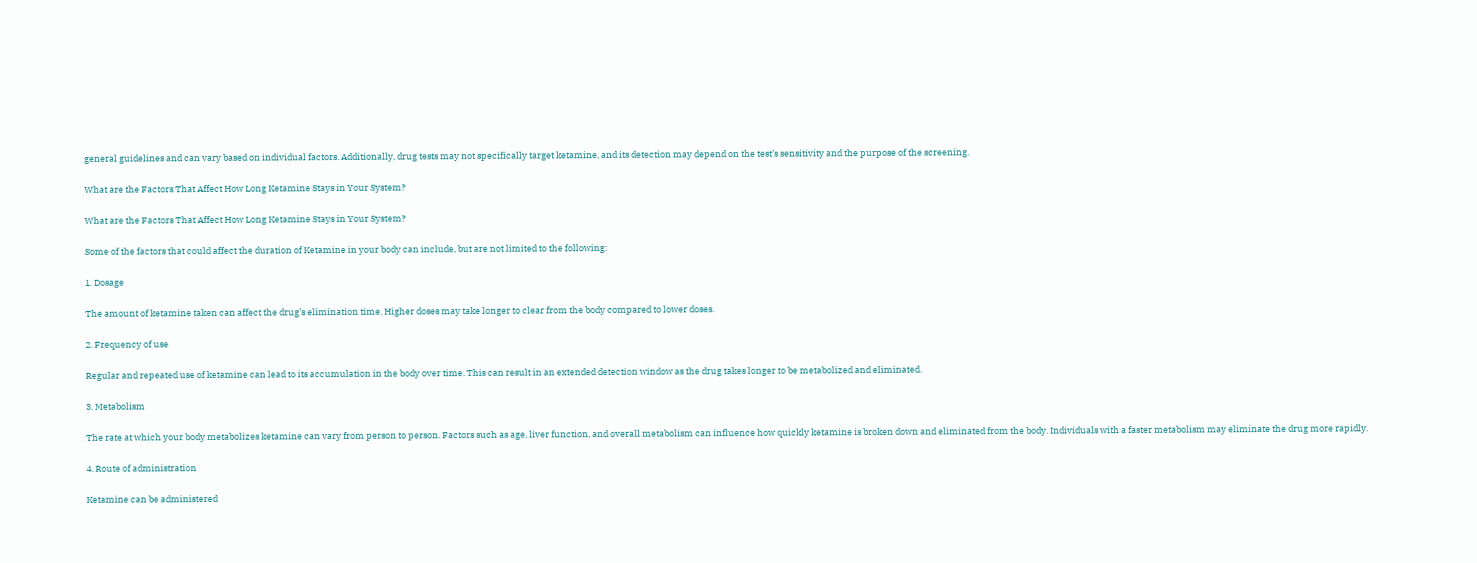general guidelines and can vary based on individual factors. Additionally, drug tests may not specifically target ketamine, and its detection may depend on the test’s sensitivity and the purpose of the screening.

What are the Factors That Affect How Long Ketamine Stays in Your System?

What are the Factors That Affect How Long Ketamine Stays in Your System?

Some of the factors that could affect the duration of Ketamine in your body can include, but are not limited to the following:

1. Dosage

The amount of ketamine taken can affect the drug’s elimination time. Higher doses may take longer to clear from the body compared to lower doses.

2. Frequency of use

Regular and repeated use of ketamine can lead to its accumulation in the body over time. This can result in an extended detection window as the drug takes longer to be metabolized and eliminated.

3. Metabolism

The rate at which your body metabolizes ketamine can vary from person to person. Factors such as age, liver function, and overall metabolism can influence how quickly ketamine is broken down and eliminated from the body. Individuals with a faster metabolism may eliminate the drug more rapidly.

4. Route of administration

Ketamine can be administered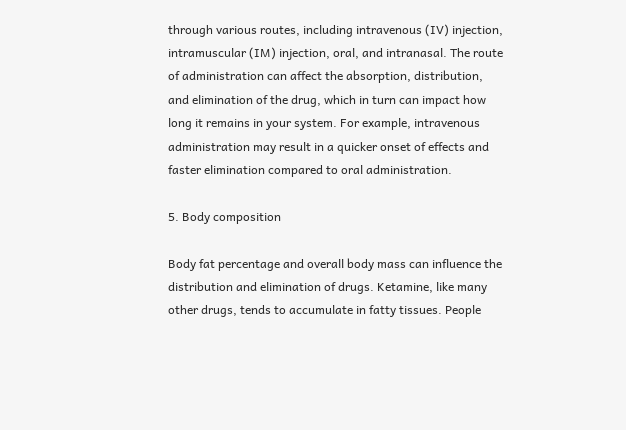through various routes, including intravenous (IV) injection, intramuscular (IM) injection, oral, and intranasal. The route of administration can affect the absorption, distribution, and elimination of the drug, which in turn can impact how long it remains in your system. For example, intravenous administration may result in a quicker onset of effects and faster elimination compared to oral administration.

5. Body composition

Body fat percentage and overall body mass can influence the distribution and elimination of drugs. Ketamine, like many other drugs, tends to accumulate in fatty tissues. People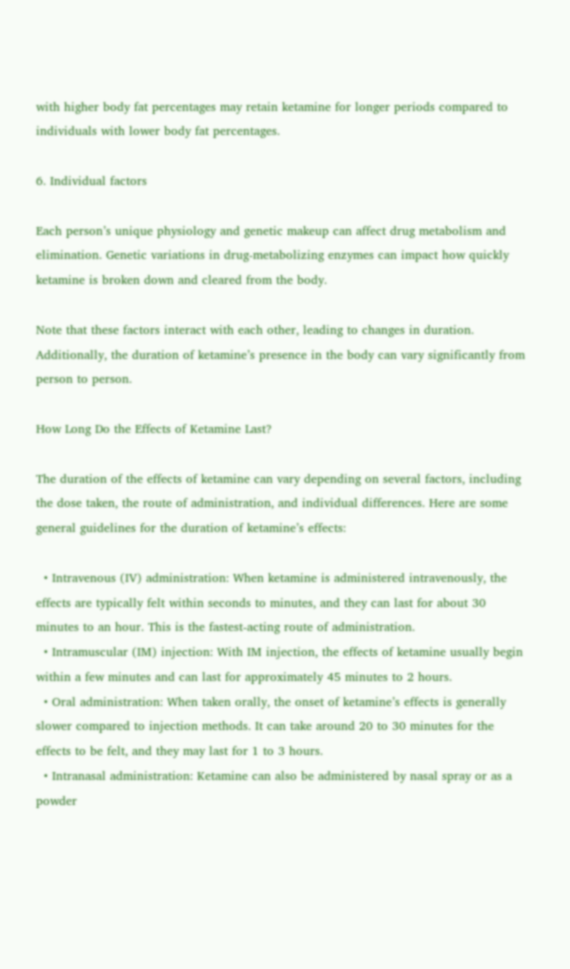with higher body fat percentages may retain ketamine for longer periods compared to individuals with lower body fat percentages.

6. Individual factors

Each person’s unique physiology and genetic makeup can affect drug metabolism and elimination. Genetic variations in drug-metabolizing enzymes can impact how quickly ketamine is broken down and cleared from the body.

Note that these factors interact with each other, leading to changes in duration. Additionally, the duration of ketamine’s presence in the body can vary significantly from person to person.

How Long Do the Effects of Ketamine Last?

The duration of the effects of ketamine can vary depending on several factors, including the dose taken, the route of administration, and individual differences. Here are some general guidelines for the duration of ketamine’s effects:

  • Intravenous (IV) administration: When ketamine is administered intravenously, the effects are typically felt within seconds to minutes, and they can last for about 30 minutes to an hour. This is the fastest-acting route of administration.
  • Intramuscular (IM) injection: With IM injection, the effects of ketamine usually begin within a few minutes and can last for approximately 45 minutes to 2 hours.
  • Oral administration: When taken orally, the onset of ketamine’s effects is generally slower compared to injection methods. It can take around 20 to 30 minutes for the effects to be felt, and they may last for 1 to 3 hours.
  • Intranasal administration: Ketamine can also be administered by nasal spray or as a powder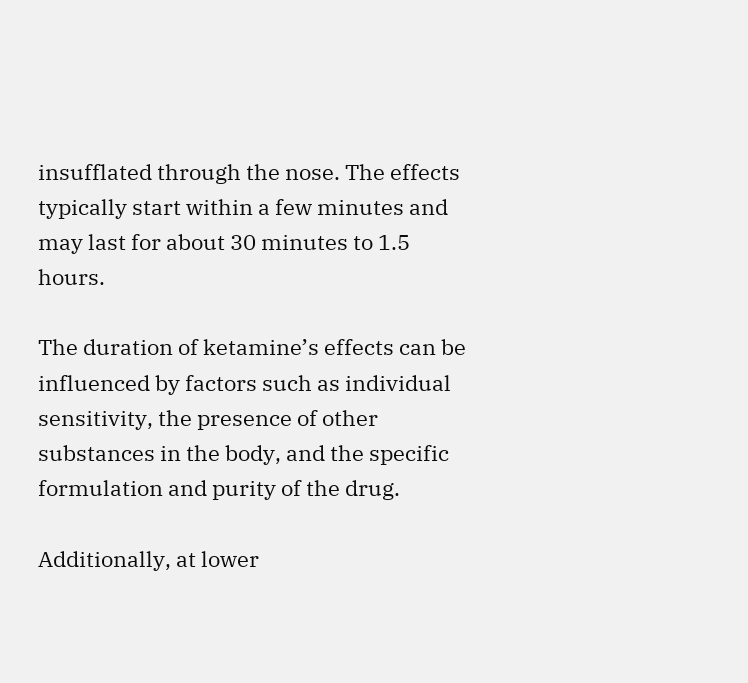insufflated through the nose. The effects typically start within a few minutes and may last for about 30 minutes to 1.5 hours.

The duration of ketamine’s effects can be influenced by factors such as individual sensitivity, the presence of other substances in the body, and the specific formulation and purity of the drug.

Additionally, at lower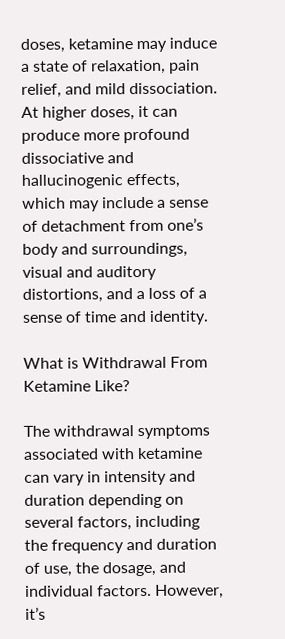doses, ketamine may induce a state of relaxation, pain relief, and mild dissociation. At higher doses, it can produce more profound dissociative and hallucinogenic effects, which may include a sense of detachment from one’s body and surroundings, visual and auditory distortions, and a loss of a sense of time and identity.

What is Withdrawal From Ketamine Like?

The withdrawal symptoms associated with ketamine can vary in intensity and duration depending on several factors, including the frequency and duration of use, the dosage, and individual factors. However, it’s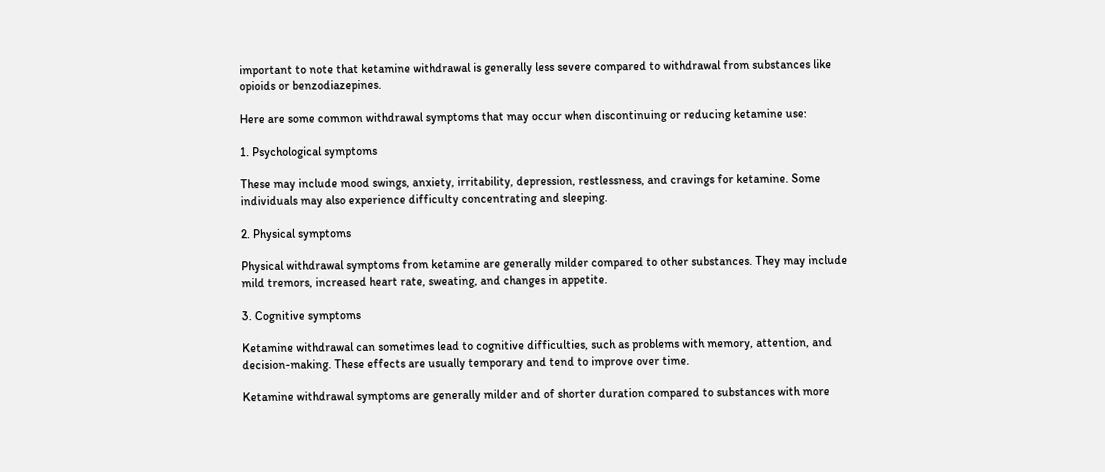important to note that ketamine withdrawal is generally less severe compared to withdrawal from substances like opioids or benzodiazepines.

Here are some common withdrawal symptoms that may occur when discontinuing or reducing ketamine use:

1. Psychological symptoms

These may include mood swings, anxiety, irritability, depression, restlessness, and cravings for ketamine. Some individuals may also experience difficulty concentrating and sleeping.

2. Physical symptoms

Physical withdrawal symptoms from ketamine are generally milder compared to other substances. They may include mild tremors, increased heart rate, sweating, and changes in appetite.

3. Cognitive symptoms

Ketamine withdrawal can sometimes lead to cognitive difficulties, such as problems with memory, attention, and decision-making. These effects are usually temporary and tend to improve over time.

Ketamine withdrawal symptoms are generally milder and of shorter duration compared to substances with more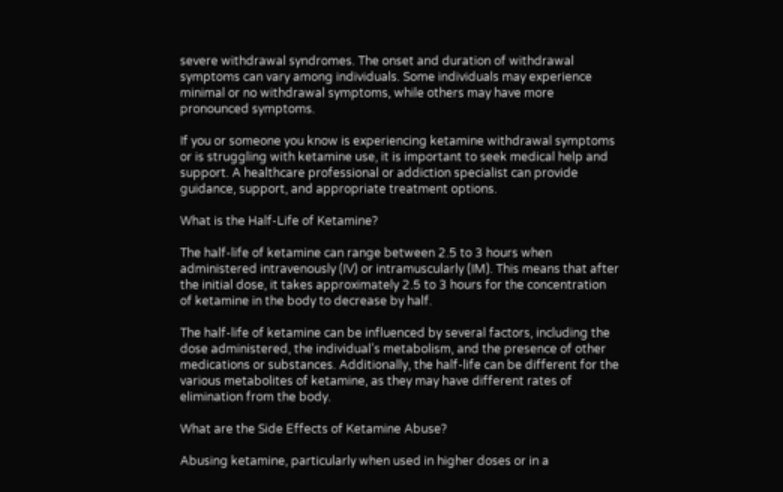severe withdrawal syndromes. The onset and duration of withdrawal symptoms can vary among individuals. Some individuals may experience minimal or no withdrawal symptoms, while others may have more pronounced symptoms.

If you or someone you know is experiencing ketamine withdrawal symptoms or is struggling with ketamine use, it is important to seek medical help and support. A healthcare professional or addiction specialist can provide guidance, support, and appropriate treatment options.

What is the Half-Life of Ketamine?

The half-life of ketamine can range between 2.5 to 3 hours when administered intravenously (IV) or intramuscularly (IM). This means that after the initial dose, it takes approximately 2.5 to 3 hours for the concentration of ketamine in the body to decrease by half.

The half-life of ketamine can be influenced by several factors, including the dose administered, the individual’s metabolism, and the presence of other medications or substances. Additionally, the half-life can be different for the various metabolites of ketamine, as they may have different rates of elimination from the body.

What are the Side Effects of Ketamine Abuse?

Abusing ketamine, particularly when used in higher doses or in a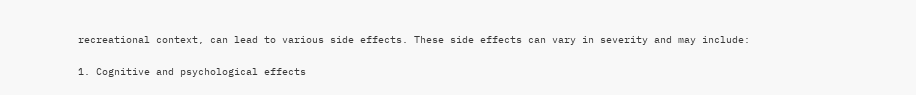recreational context, can lead to various side effects. These side effects can vary in severity and may include:

1. Cognitive and psychological effects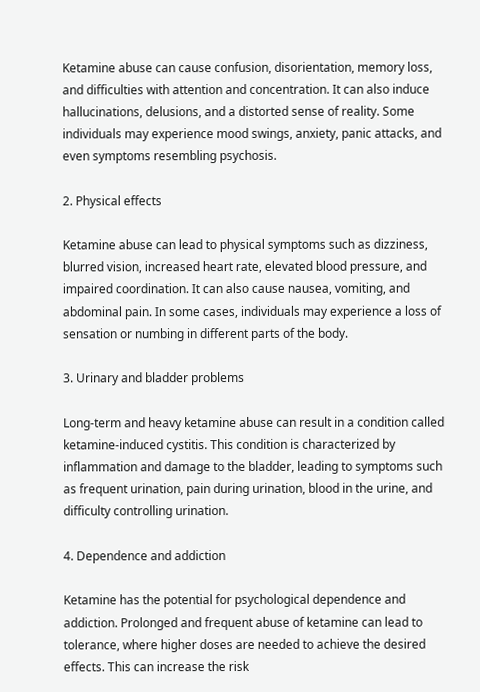Ketamine abuse can cause confusion, disorientation, memory loss, and difficulties with attention and concentration. It can also induce hallucinations, delusions, and a distorted sense of reality. Some individuals may experience mood swings, anxiety, panic attacks, and even symptoms resembling psychosis.

2. Physical effects

Ketamine abuse can lead to physical symptoms such as dizziness, blurred vision, increased heart rate, elevated blood pressure, and impaired coordination. It can also cause nausea, vomiting, and abdominal pain. In some cases, individuals may experience a loss of sensation or numbing in different parts of the body.

3. Urinary and bladder problems

Long-term and heavy ketamine abuse can result in a condition called ketamine-induced cystitis. This condition is characterized by inflammation and damage to the bladder, leading to symptoms such as frequent urination, pain during urination, blood in the urine, and difficulty controlling urination.

4. Dependence and addiction

Ketamine has the potential for psychological dependence and addiction. Prolonged and frequent abuse of ketamine can lead to tolerance, where higher doses are needed to achieve the desired effects. This can increase the risk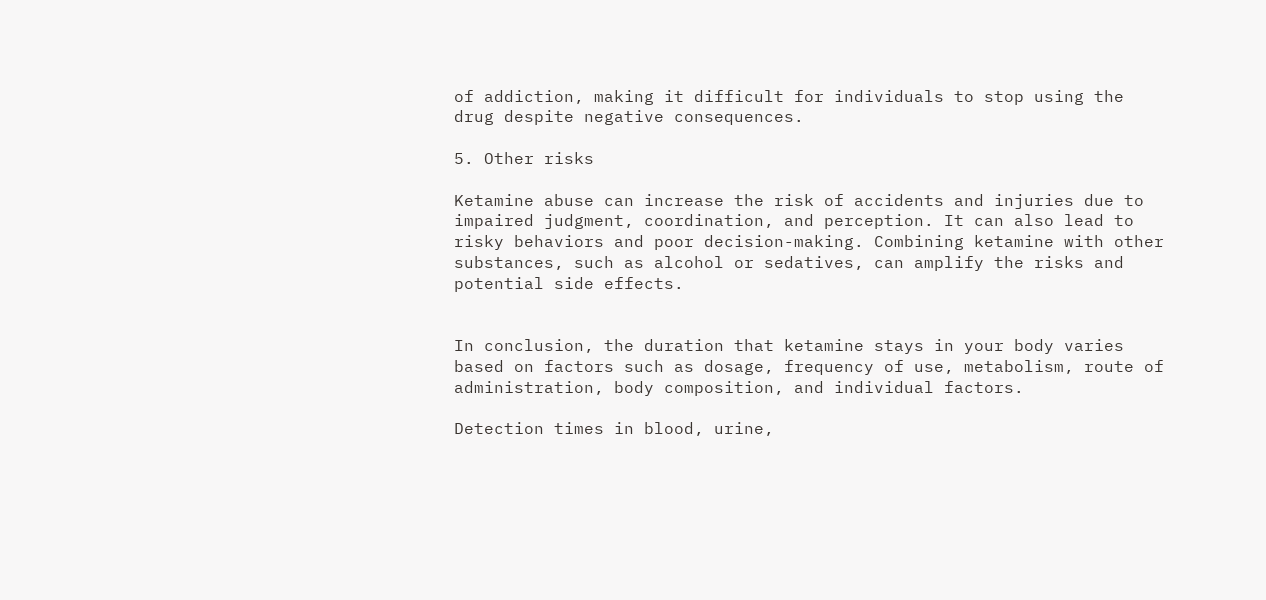of addiction, making it difficult for individuals to stop using the drug despite negative consequences.

5. Other risks

Ketamine abuse can increase the risk of accidents and injuries due to impaired judgment, coordination, and perception. It can also lead to risky behaviors and poor decision-making. Combining ketamine with other substances, such as alcohol or sedatives, can amplify the risks and potential side effects.


In conclusion, the duration that ketamine stays in your body varies based on factors such as dosage, frequency of use, metabolism, route of administration, body composition, and individual factors.

Detection times in blood, urine,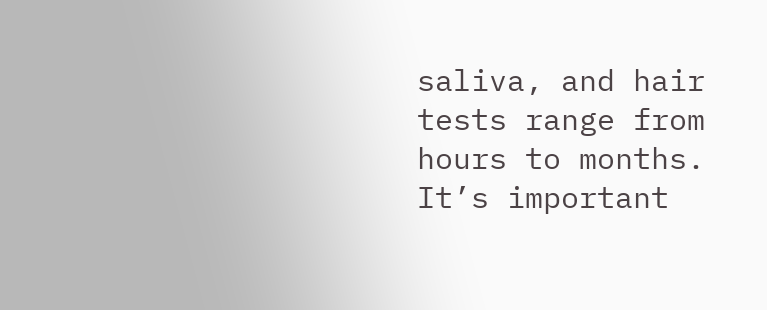saliva, and hair tests range from hours to months. It’s important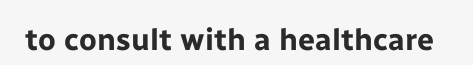to consult with a healthcare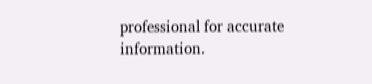professional for accurate information.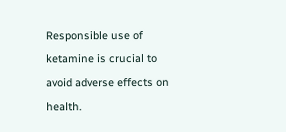Responsible use of ketamine is crucial to avoid adverse effects on health.